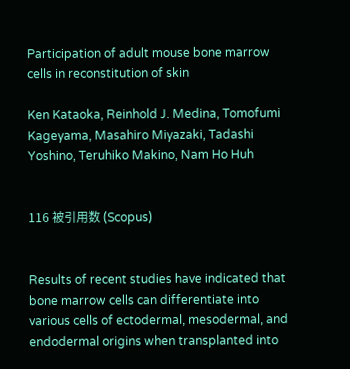Participation of adult mouse bone marrow cells in reconstitution of skin

Ken Kataoka, Reinhold J. Medina, Tomofumi Kageyama, Masahiro Miyazaki, Tadashi Yoshino, Teruhiko Makino, Nam Ho Huh


116 被引用数 (Scopus)


Results of recent studies have indicated that bone marrow cells can differentiate into various cells of ectodermal, mesodermal, and endodermal origins when transplanted into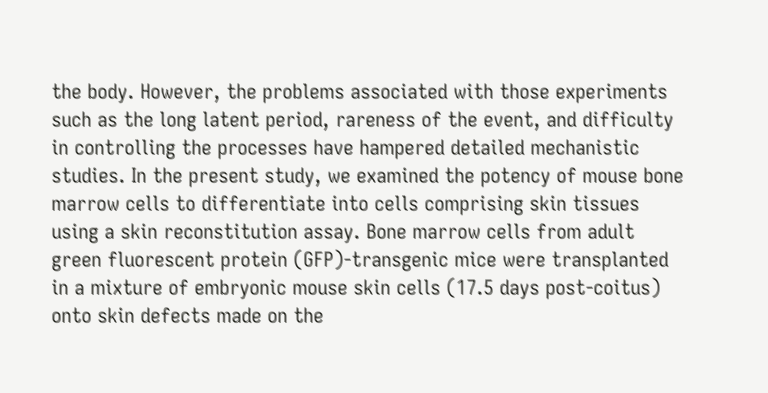the body. However, the problems associated with those experiments such as the long latent period, rareness of the event, and difficulty in controlling the processes have hampered detailed mechanistic studies. In the present study, we examined the potency of mouse bone marrow cells to differentiate into cells comprising skin tissues using a skin reconstitution assay. Bone marrow cells from adult green fluorescent protein (GFP)-transgenic mice were transplanted in a mixture of embryonic mouse skin cells (17.5 days post-coitus) onto skin defects made on the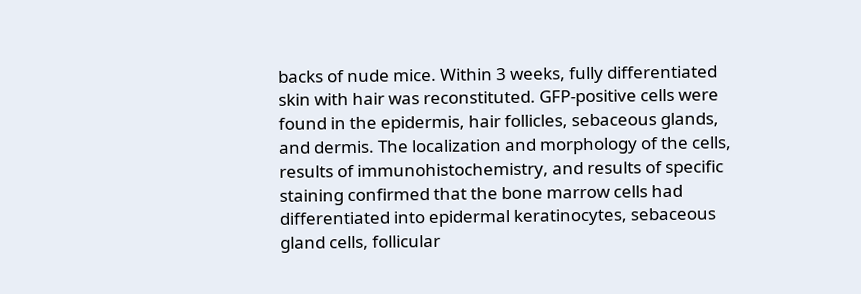backs of nude mice. Within 3 weeks, fully differentiated skin with hair was reconstituted. GFP-positive cells were found in the epidermis, hair follicles, sebaceous glands, and dermis. The localization and morphology of the cells, results of immunohistochemistry, and results of specific staining confirmed that the bone marrow cells had differentiated into epidermal keratinocytes, sebaceous gland cells, follicular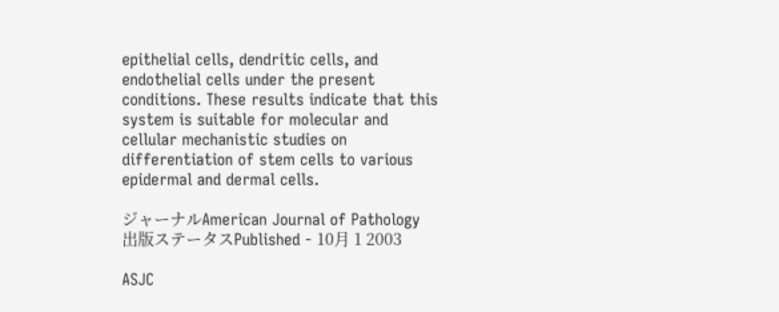epithelial cells, dendritic cells, and endothelial cells under the present conditions. These results indicate that this system is suitable for molecular and cellular mechanistic studies on differentiation of stem cells to various epidermal and dermal cells.

ジャーナルAmerican Journal of Pathology
出版ステータスPublished - 10月 1 2003

ASJC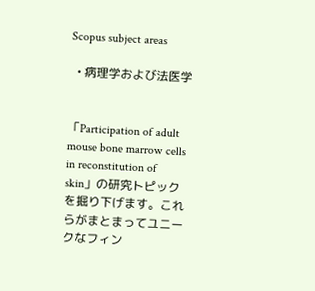Scopus subject areas

  • 病理学および法医学


「Participation of adult mouse bone marrow cells in reconstitution of skin」の研究トピックを掘り下げます。これらがまとまってユニークなフィン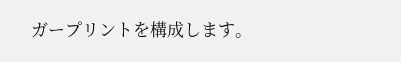ガープリントを構成します。